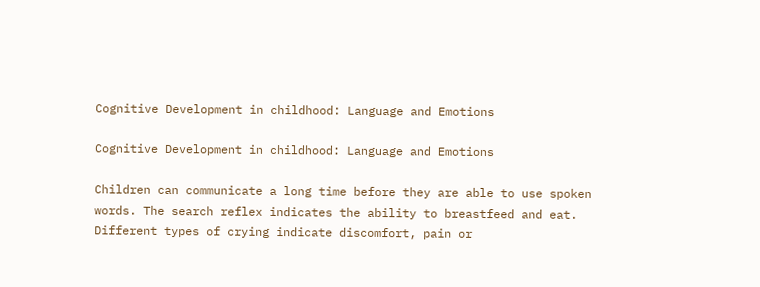Cognitive Development in childhood: Language and Emotions

Cognitive Development in childhood: Language and Emotions

Children can communicate a long time before they are able to use spoken words. The search reflex indicates the ability to breastfeed and eat. Different types of crying indicate discomfort, pain or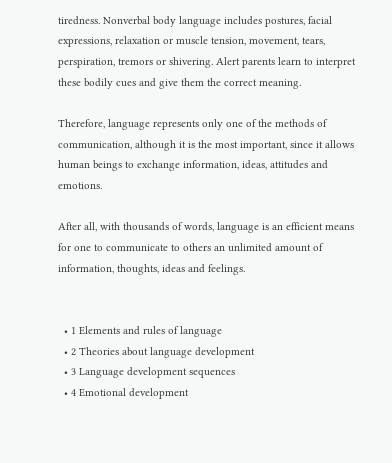tiredness. Nonverbal body language includes postures, facial expressions, relaxation or muscle tension, movement, tears, perspiration, tremors or shivering. Alert parents learn to interpret these bodily cues and give them the correct meaning.

Therefore, language represents only one of the methods of communication, although it is the most important, since it allows human beings to exchange information, ideas, attitudes and emotions.

After all, with thousands of words, language is an efficient means for one to communicate to others an unlimited amount of information, thoughts, ideas and feelings.


  • 1 Elements and rules of language
  • 2 Theories about language development
  • 3 Language development sequences
  • 4 Emotional development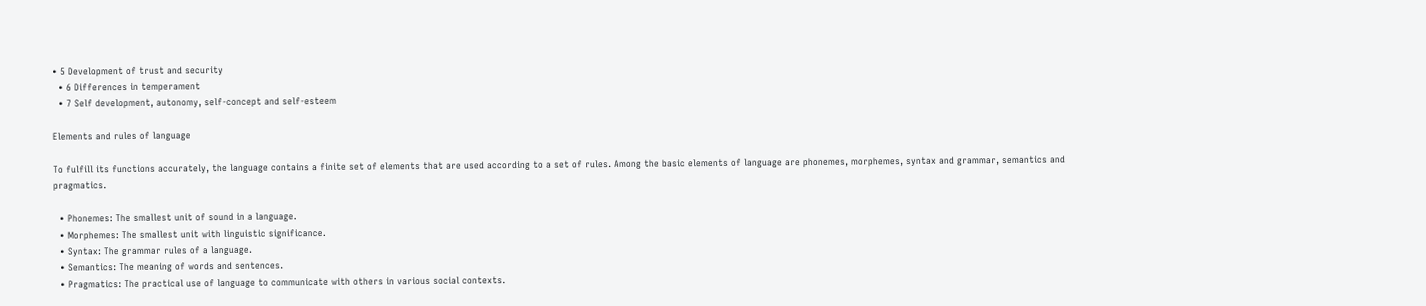• 5 Development of trust and security
  • 6 Differences in temperament
  • 7 Self development, autonomy, self-concept and self-esteem

Elements and rules of language

To fulfill its functions accurately, the language contains a finite set of elements that are used according to a set of rules. Among the basic elements of language are phonemes, morphemes, syntax and grammar, semantics and pragmatics.

  • Phonemes: The smallest unit of sound in a language.
  • Morphemes: The smallest unit with linguistic significance.
  • Syntax: The grammar rules of a language.
  • Semantics: The meaning of words and sentences.
  • Pragmatics: The practical use of language to communicate with others in various social contexts.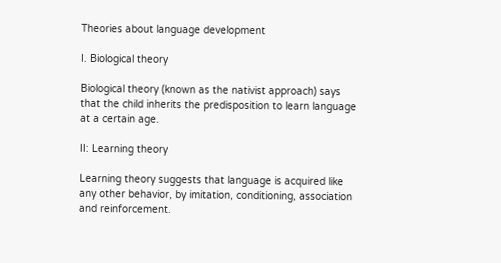Theories about language development

I. Biological theory

Biological theory (known as the nativist approach) says that the child inherits the predisposition to learn language at a certain age.

II: Learning theory

Learning theory suggests that language is acquired like any other behavior, by imitation, conditioning, association and reinforcement.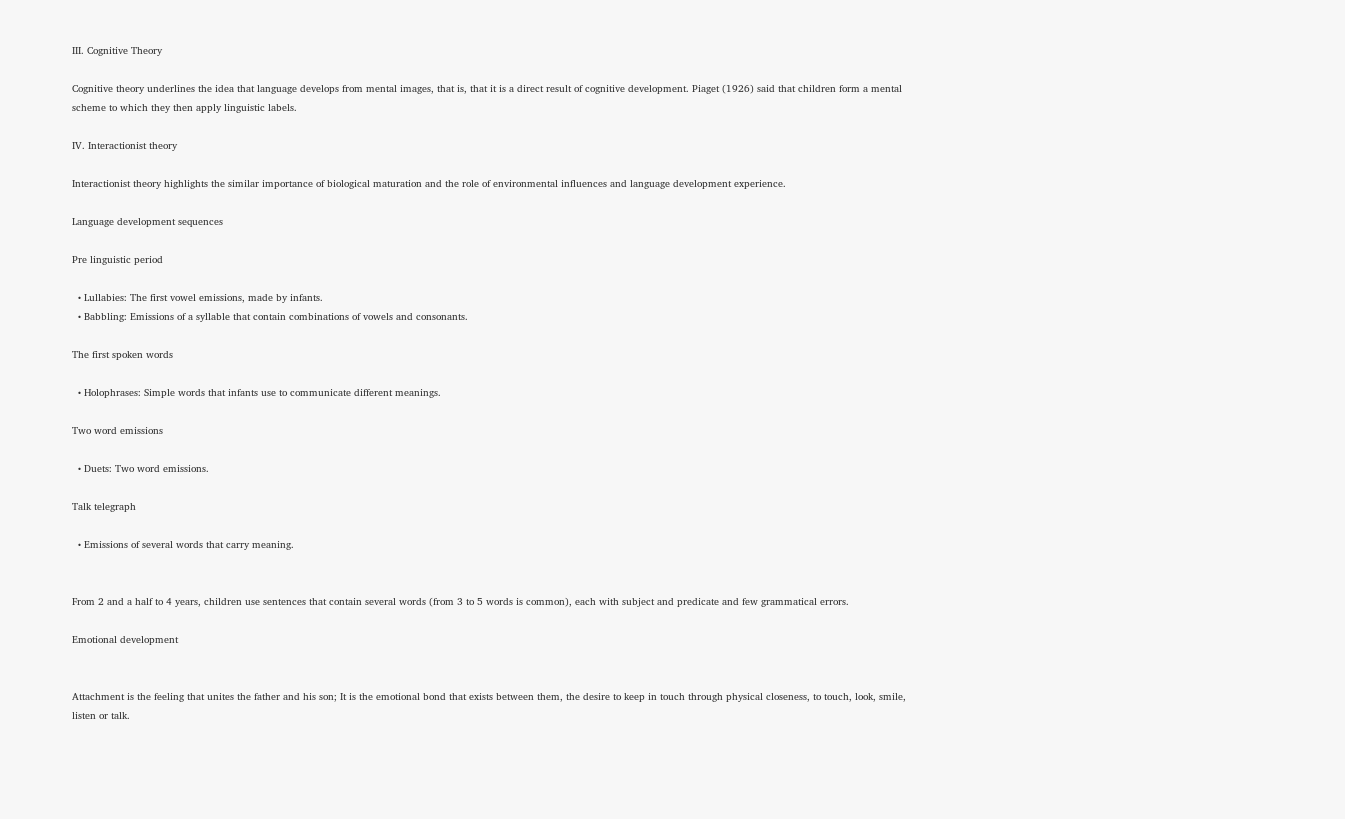III. Cognitive Theory

Cognitive theory underlines the idea that language develops from mental images, that is, that it is a direct result of cognitive development. Piaget (1926) said that children form a mental scheme to which they then apply linguistic labels.

IV. Interactionist theory

Interactionist theory highlights the similar importance of biological maturation and the role of environmental influences and language development experience.

Language development sequences

Pre linguistic period

  • Lullabies: The first vowel emissions, made by infants.
  • Babbling: Emissions of a syllable that contain combinations of vowels and consonants.

The first spoken words

  • Holophrases: Simple words that infants use to communicate different meanings.

Two word emissions

  • Duets: Two word emissions.

Talk telegraph

  • Emissions of several words that carry meaning.


From 2 and a half to 4 years, children use sentences that contain several words (from 3 to 5 words is common), each with subject and predicate and few grammatical errors.

Emotional development


Attachment is the feeling that unites the father and his son; It is the emotional bond that exists between them, the desire to keep in touch through physical closeness, to touch, look, smile, listen or talk.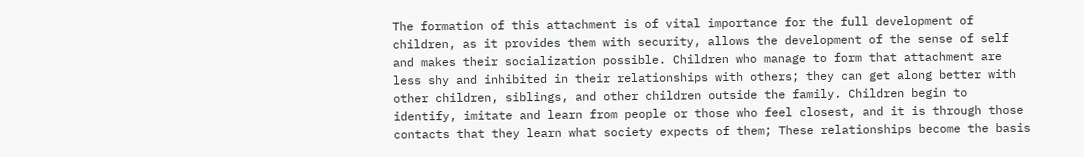The formation of this attachment is of vital importance for the full development of children, as it provides them with security, allows the development of the sense of self and makes their socialization possible. Children who manage to form that attachment are less shy and inhibited in their relationships with others; they can get along better with other children, siblings, and other children outside the family. Children begin to identify, imitate and learn from people or those who feel closest, and it is through those contacts that they learn what society expects of them; These relationships become the basis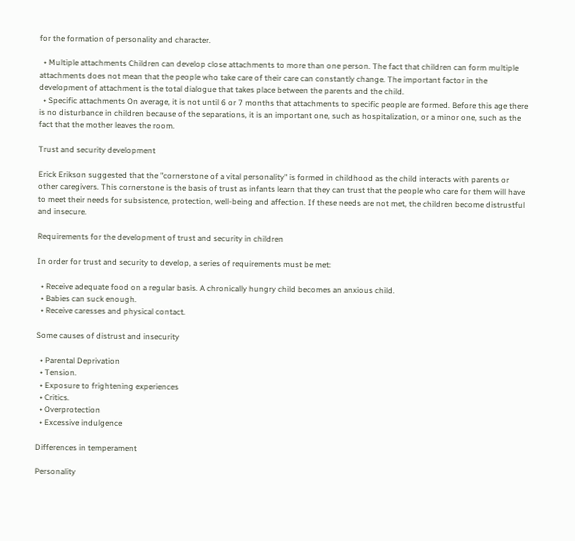for the formation of personality and character.

  • Multiple attachments Children can develop close attachments to more than one person. The fact that children can form multiple attachments does not mean that the people who take care of their care can constantly change. The important factor in the development of attachment is the total dialogue that takes place between the parents and the child.
  • Specific attachments On average, it is not until 6 or 7 months that attachments to specific people are formed. Before this age there is no disturbance in children because of the separations, it is an important one, such as hospitalization, or a minor one, such as the fact that the mother leaves the room.

Trust and security development

Erick Erikson suggested that the "cornerstone of a vital personality" is formed in childhood as the child interacts with parents or other caregivers. This cornerstone is the basis of trust as infants learn that they can trust that the people who care for them will have to meet their needs for subsistence, protection, well-being and affection. If these needs are not met, the children become distrustful and insecure.

Requirements for the development of trust and security in children

In order for trust and security to develop, a series of requirements must be met:

  • Receive adequate food on a regular basis. A chronically hungry child becomes an anxious child.
  • Babies can suck enough.
  • Receive caresses and physical contact.

Some causes of distrust and insecurity

  • Parental Deprivation
  • Tension.
  • Exposure to frightening experiences
  • Critics.
  • Overprotection
  • Excessive indulgence

Differences in temperament

Personality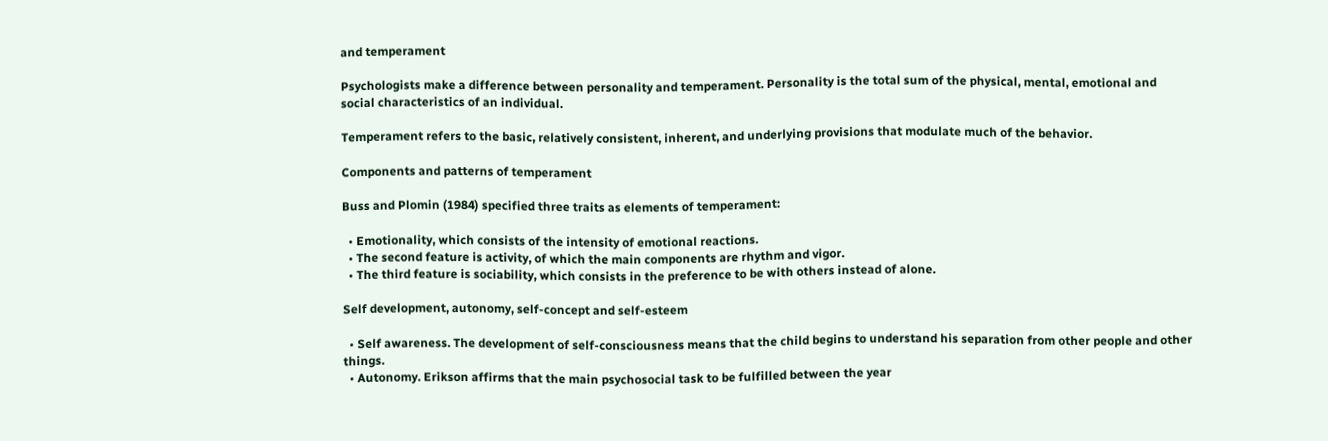and temperament

Psychologists make a difference between personality and temperament. Personality is the total sum of the physical, mental, emotional and social characteristics of an individual.

Temperament refers to the basic, relatively consistent, inherent, and underlying provisions that modulate much of the behavior.

Components and patterns of temperament

Buss and Plomin (1984) specified three traits as elements of temperament:

  • Emotionality, which consists of the intensity of emotional reactions.
  • The second feature is activity, of which the main components are rhythm and vigor.
  • The third feature is sociability, which consists in the preference to be with others instead of alone.

Self development, autonomy, self-concept and self-esteem

  • Self awareness. The development of self-consciousness means that the child begins to understand his separation from other people and other things.
  • Autonomy. Erikson affirms that the main psychosocial task to be fulfilled between the year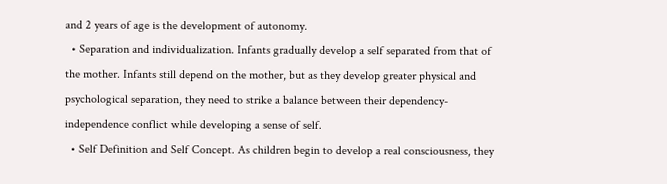and 2 years of age is the development of autonomy.
  • Separation and individualization. Infants gradually develop a self separated from that of the mother. Infants still depend on the mother, but as they develop greater physical and psychological separation, they need to strike a balance between their dependency-independence conflict while developing a sense of self.
  • Self Definition and Self Concept. As children begin to develop a real consciousness, they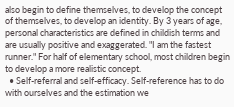also begin to define themselves, to develop the concept of themselves, to develop an identity. By 3 years of age, personal characteristics are defined in childish terms and are usually positive and exaggerated. "I am the fastest runner." For half of elementary school, most children begin to develop a more realistic concept.
  • Self-referral and self-efficacy. Self-reference has to do with ourselves and the estimation we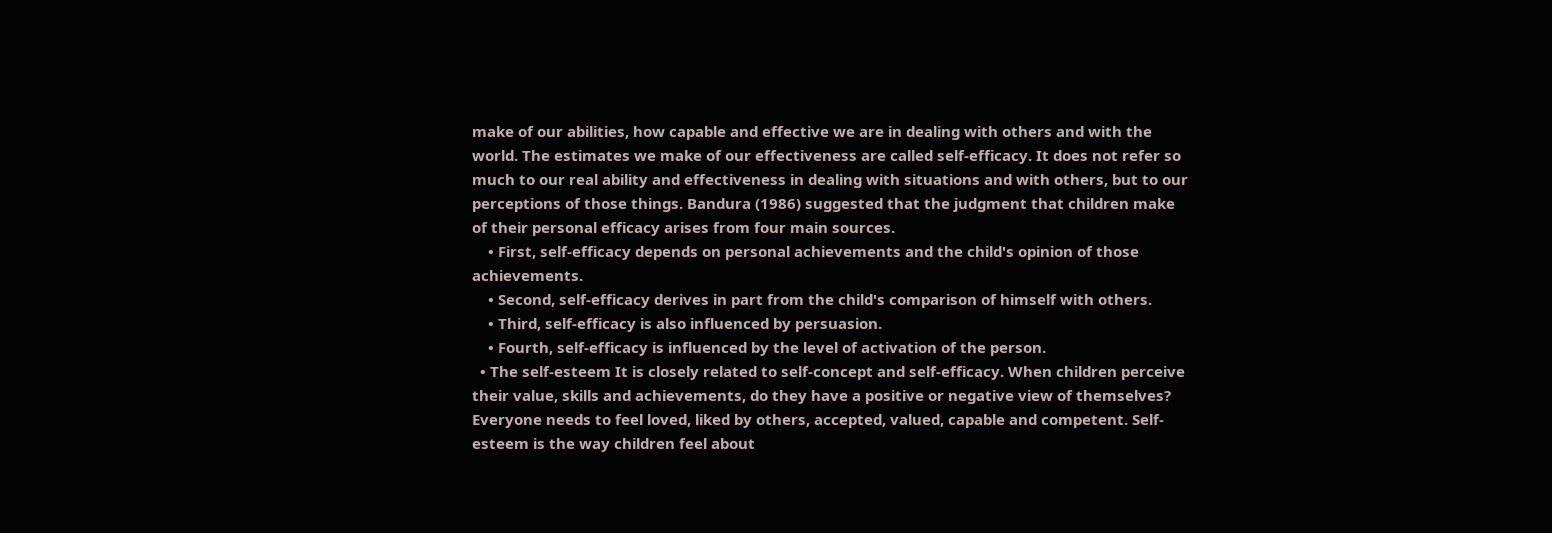make of our abilities, how capable and effective we are in dealing with others and with the world. The estimates we make of our effectiveness are called self-efficacy. It does not refer so much to our real ability and effectiveness in dealing with situations and with others, but to our perceptions of those things. Bandura (1986) suggested that the judgment that children make of their personal efficacy arises from four main sources.
    • First, self-efficacy depends on personal achievements and the child's opinion of those achievements.
    • Second, self-efficacy derives in part from the child's comparison of himself with others.
    • Third, self-efficacy is also influenced by persuasion.
    • Fourth, self-efficacy is influenced by the level of activation of the person.
  • The self-esteem It is closely related to self-concept and self-efficacy. When children perceive their value, skills and achievements, do they have a positive or negative view of themselves? Everyone needs to feel loved, liked by others, accepted, valued, capable and competent. Self-esteem is the way children feel about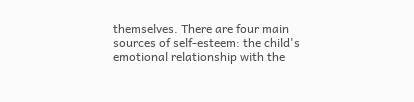themselves. There are four main sources of self-esteem: the child's emotional relationship with the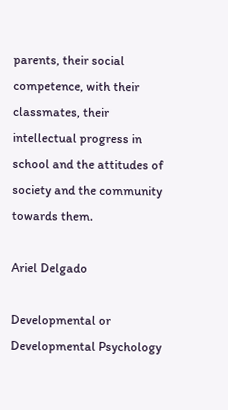parents, their social competence, with their classmates, their intellectual progress in school and the attitudes of society and the community towards them.

Ariel Delgado

Developmental or Developmental Psychology